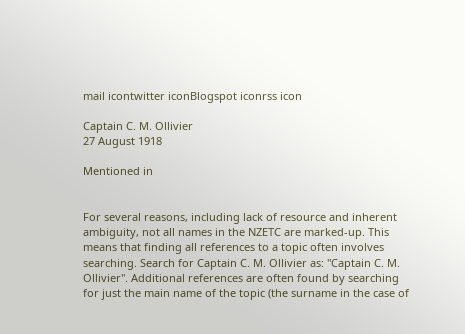mail icontwitter iconBlogspot iconrss icon

Captain C. M. Ollivier
27 August 1918

Mentioned in


For several reasons, including lack of resource and inherent ambiguity, not all names in the NZETC are marked-up. This means that finding all references to a topic often involves searching. Search for Captain C. M. Ollivier as: "Captain C. M. Ollivier". Additional references are often found by searching for just the main name of the topic (the surname in the case of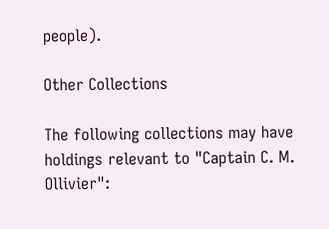people).

Other Collections

The following collections may have holdings relevant to "Captain C. M. Ollivier":